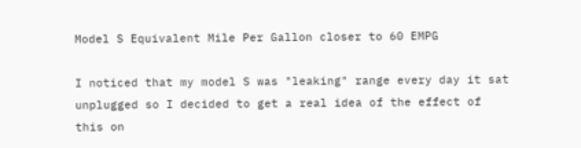Model S Equivalent Mile Per Gallon closer to 60 EMPG

I noticed that my model S was "leaking" range every day it sat unplugged so I decided to get a real idea of the effect of this on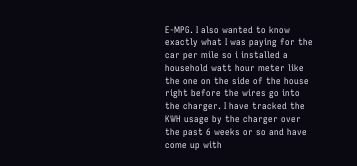E-MPG. I also wanted to know exactly what I was paying for the car per mile so i installed a household watt hour meter like the one on the side of the house right before the wires go into the charger. I have tracked the KWH usage by the charger over the past 6 weeks or so and have come up with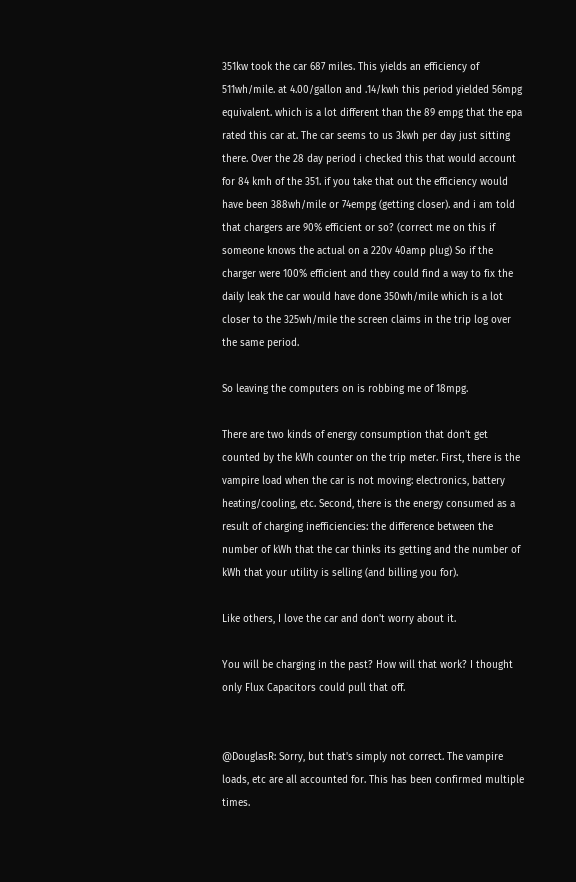351kw took the car 687 miles. This yields an efficiency of 511wh/mile. at 4.00/gallon and .14/kwh this period yielded 56mpg equivalent. which is a lot different than the 89 empg that the epa rated this car at. The car seems to us 3kwh per day just sitting there. Over the 28 day period i checked this that would account for 84 kmh of the 351. if you take that out the efficiency would have been 388wh/mile or 74empg (getting closer). and i am told that chargers are 90% efficient or so? (correct me on this if someone knows the actual on a 220v 40amp plug) So if the charger were 100% efficient and they could find a way to fix the daily leak the car would have done 350wh/mile which is a lot closer to the 325wh/mile the screen claims in the trip log over the same period.

So leaving the computers on is robbing me of 18mpg.

There are two kinds of energy consumption that don't get counted by the kWh counter on the trip meter. First, there is the vampire load when the car is not moving: electronics, battery heating/cooling, etc. Second, there is the energy consumed as a result of charging inefficiencies: the difference between the number of kWh that the car thinks its getting and the number of kWh that your utility is selling (and billing you for).

Like others, I love the car and don't worry about it.

You will be charging in the past? How will that work? I thought only Flux Capacitors could pull that off.


@DouglasR: Sorry, but that's simply not correct. The vampire loads, etc are all accounted for. This has been confirmed multiple times.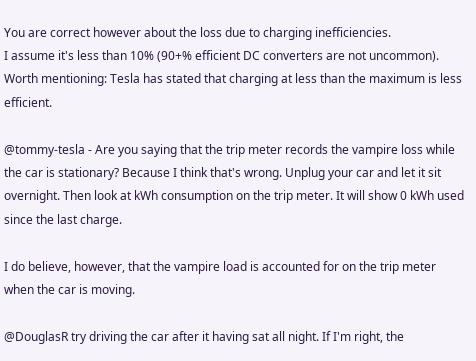You are correct however about the loss due to charging inefficiencies.
I assume it's less than 10% (90+% efficient DC converters are not uncommon). Worth mentioning: Tesla has stated that charging at less than the maximum is less efficient.

@tommy-tesla - Are you saying that the trip meter records the vampire loss while the car is stationary? Because I think that's wrong. Unplug your car and let it sit overnight. Then look at kWh consumption on the trip meter. It will show 0 kWh used since the last charge.

I do believe, however, that the vampire load is accounted for on the trip meter when the car is moving.

@DouglasR try driving the car after it having sat all night. If I'm right, the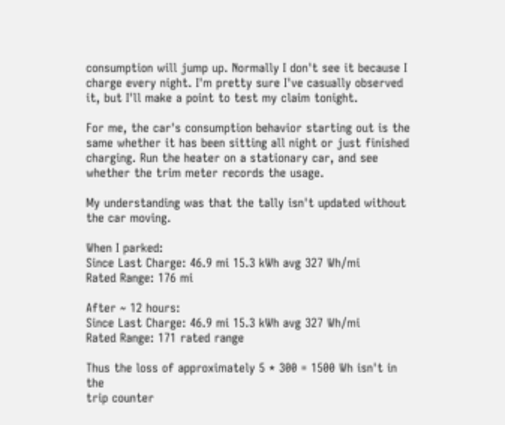consumption will jump up. Normally I don't see it because I charge every night. I'm pretty sure I've casually observed it, but I'll make a point to test my claim tonight.

For me, the car's consumption behavior starting out is the same whether it has been sitting all night or just finished charging. Run the heater on a stationary car, and see whether the trim meter records the usage.

My understanding was that the tally isn't updated without the car moving.

When I parked:
Since Last Charge: 46.9 mi 15.3 kWh avg 327 Wh/mi
Rated Range: 176 mi

After ~ 12 hours:
Since Last Charge: 46.9 mi 15.3 kWh avg 327 Wh/mi
Rated Range: 171 rated range

Thus the loss of approximately 5 * 300 = 1500 Wh isn't in the
trip counter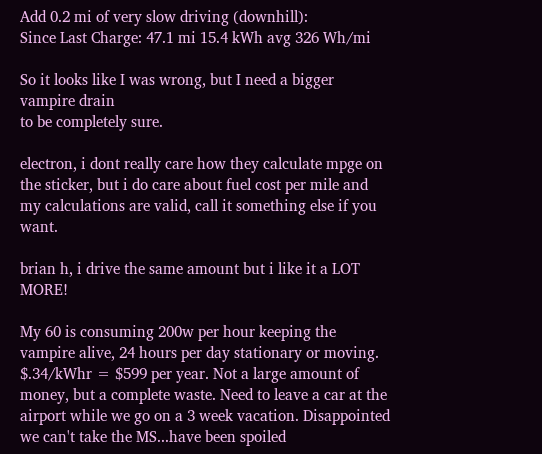Add 0.2 mi of very slow driving (downhill):
Since Last Charge: 47.1 mi 15.4 kWh avg 326 Wh/mi

So it looks like I was wrong, but I need a bigger vampire drain
to be completely sure.

electron, i dont really care how they calculate mpge on the sticker, but i do care about fuel cost per mile and my calculations are valid, call it something else if you want.

brian h, i drive the same amount but i like it a LOT MORE!

My 60 is consuming 200w per hour keeping the vampire alive, 24 hours per day stationary or moving. $.34/kWhr = $599 per year. Not a large amount of money, but a complete waste. Need to leave a car at the airport while we go on a 3 week vacation. Disappointed we can't take the MS...have been spoiled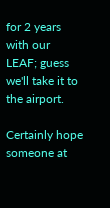for 2 years with our LEAF; guess we'll take it to the airport.

Certainly hope someone at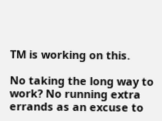TM is working on this.

No taking the long way to work? No running extra errands as an excuse to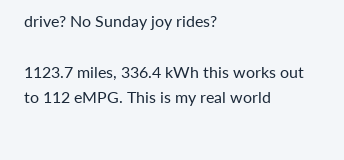drive? No Sunday joy rides?

1123.7 miles, 336.4 kWh this works out to 112 eMPG. This is my real world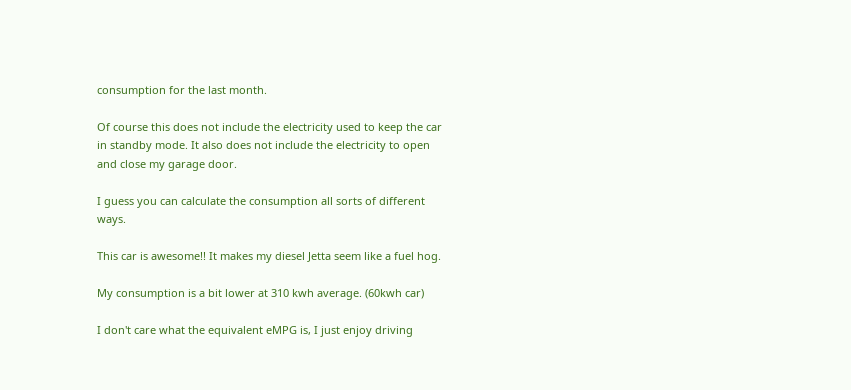consumption for the last month.

Of course this does not include the electricity used to keep the car in standby mode. It also does not include the electricity to open and close my garage door.

I guess you can calculate the consumption all sorts of different ways.

This car is awesome!! It makes my diesel Jetta seem like a fuel hog.

My consumption is a bit lower at 310 kwh average. (60kwh car)

I don't care what the equivalent eMPG is, I just enjoy driving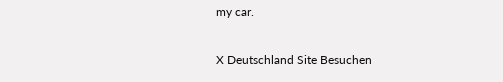my car.

X Deutschland Site Besuchen